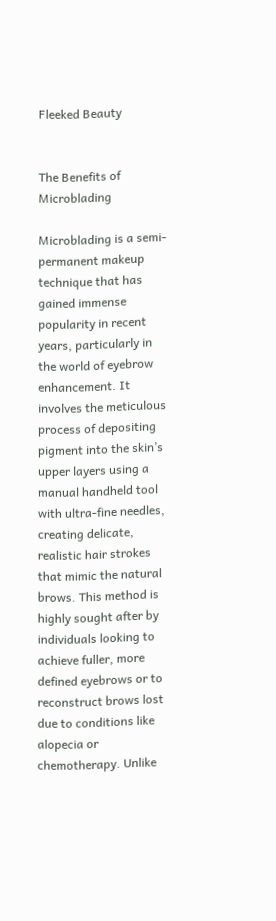Fleeked Beauty


The Benefits of Microblading

Microblading is a semi-permanent makeup technique that has gained immense popularity in recent years, particularly in the world of eyebrow enhancement. It involves the meticulous process of depositing pigment into the skin’s upper layers using a manual handheld tool with ultra-fine needles, creating delicate, realistic hair strokes that mimic the natural brows. This method is highly sought after by individuals looking to achieve fuller, more defined eyebrows or to reconstruct brows lost due to conditions like alopecia or chemotherapy. Unlike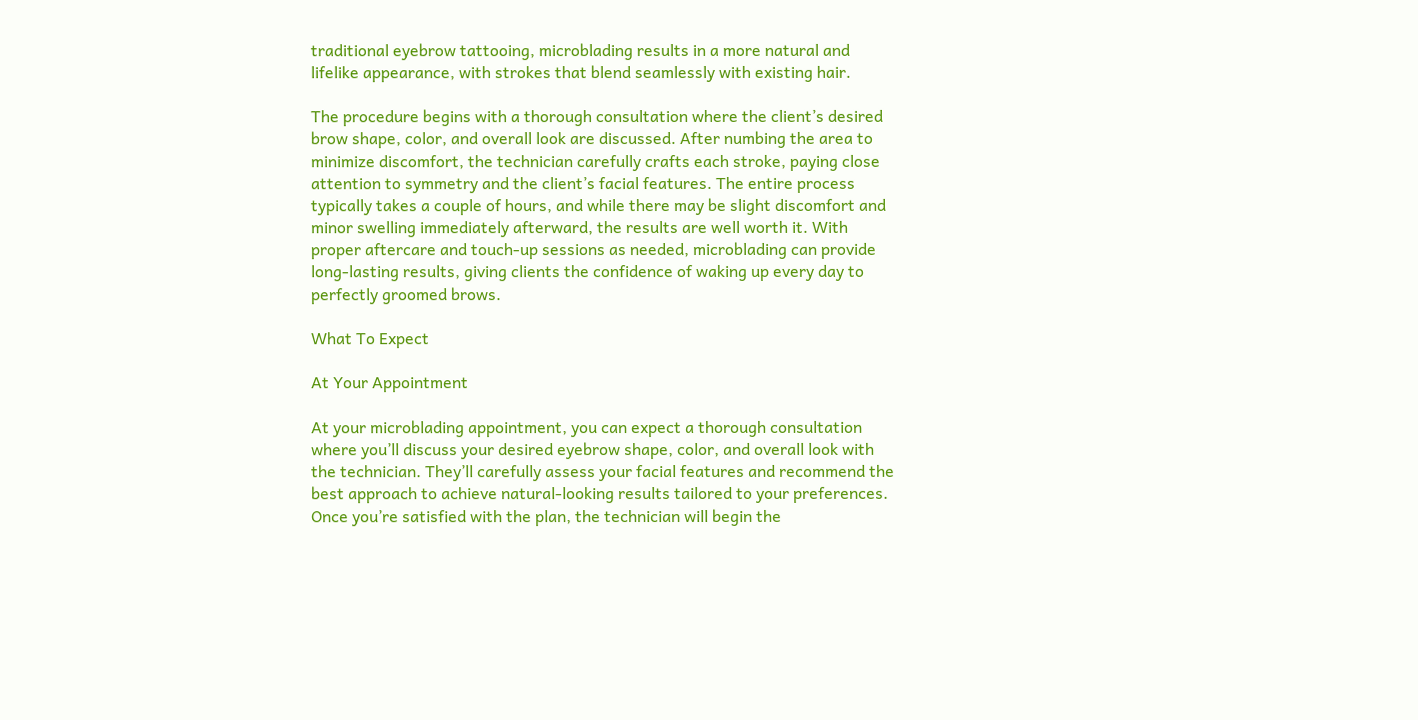traditional eyebrow tattooing, microblading results in a more natural and lifelike appearance, with strokes that blend seamlessly with existing hair.

The procedure begins with a thorough consultation where the client’s desired brow shape, color, and overall look are discussed. After numbing the area to minimize discomfort, the technician carefully crafts each stroke, paying close attention to symmetry and the client’s facial features. The entire process typically takes a couple of hours, and while there may be slight discomfort and minor swelling immediately afterward, the results are well worth it. With proper aftercare and touch-up sessions as needed, microblading can provide long-lasting results, giving clients the confidence of waking up every day to perfectly groomed brows.

What To Expect

At Your Appointment

At your microblading appointment, you can expect a thorough consultation where you’ll discuss your desired eyebrow shape, color, and overall look with the technician. They’ll carefully assess your facial features and recommend the best approach to achieve natural-looking results tailored to your preferences. Once you’re satisfied with the plan, the technician will begin the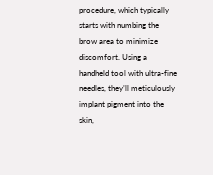procedure, which typically starts with numbing the brow area to minimize discomfort. Using a handheld tool with ultra-fine needles, they’ll meticulously implant pigment into the skin,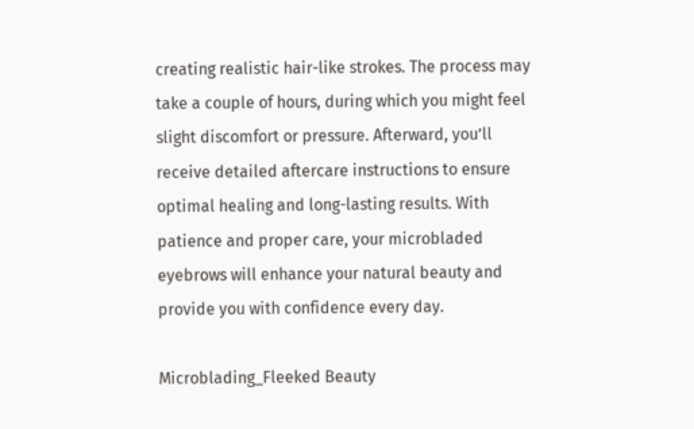creating realistic hair-like strokes. The process may take a couple of hours, during which you might feel slight discomfort or pressure. Afterward, you’ll receive detailed aftercare instructions to ensure optimal healing and long-lasting results. With patience and proper care, your microbladed eyebrows will enhance your natural beauty and provide you with confidence every day.

Microblading_Fleeked Beauty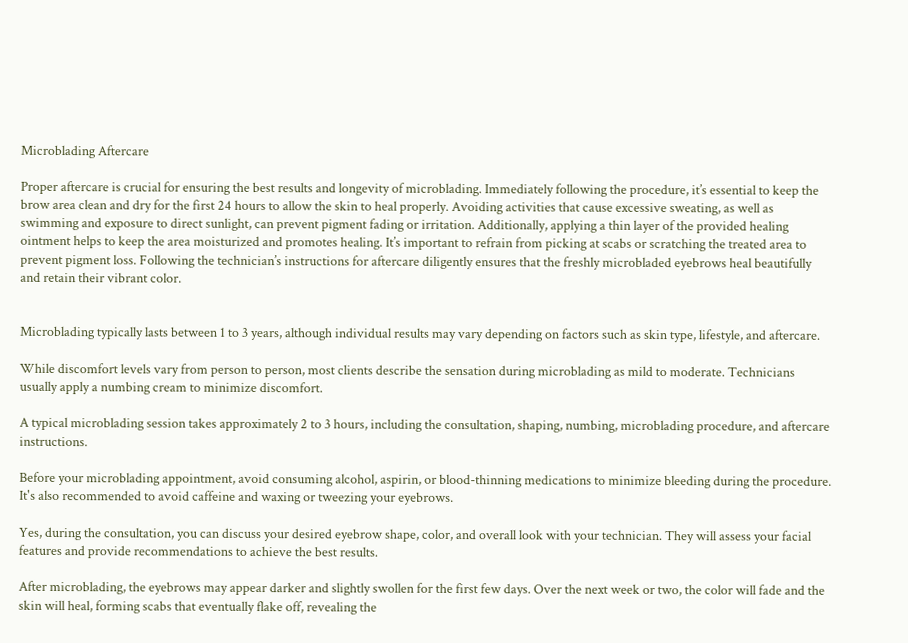Microblading Aftercare

Proper aftercare is crucial for ensuring the best results and longevity of microblading. Immediately following the procedure, it’s essential to keep the brow area clean and dry for the first 24 hours to allow the skin to heal properly. Avoiding activities that cause excessive sweating, as well as swimming and exposure to direct sunlight, can prevent pigment fading or irritation. Additionally, applying a thin layer of the provided healing ointment helps to keep the area moisturized and promotes healing. It’s important to refrain from picking at scabs or scratching the treated area to prevent pigment loss. Following the technician’s instructions for aftercare diligently ensures that the freshly microbladed eyebrows heal beautifully and retain their vibrant color.


Microblading typically lasts between 1 to 3 years, although individual results may vary depending on factors such as skin type, lifestyle, and aftercare.

While discomfort levels vary from person to person, most clients describe the sensation during microblading as mild to moderate. Technicians usually apply a numbing cream to minimize discomfort.

A typical microblading session takes approximately 2 to 3 hours, including the consultation, shaping, numbing, microblading procedure, and aftercare instructions.

Before your microblading appointment, avoid consuming alcohol, aspirin, or blood-thinning medications to minimize bleeding during the procedure. It's also recommended to avoid caffeine and waxing or tweezing your eyebrows.

Yes, during the consultation, you can discuss your desired eyebrow shape, color, and overall look with your technician. They will assess your facial features and provide recommendations to achieve the best results.

After microblading, the eyebrows may appear darker and slightly swollen for the first few days. Over the next week or two, the color will fade and the skin will heal, forming scabs that eventually flake off, revealing the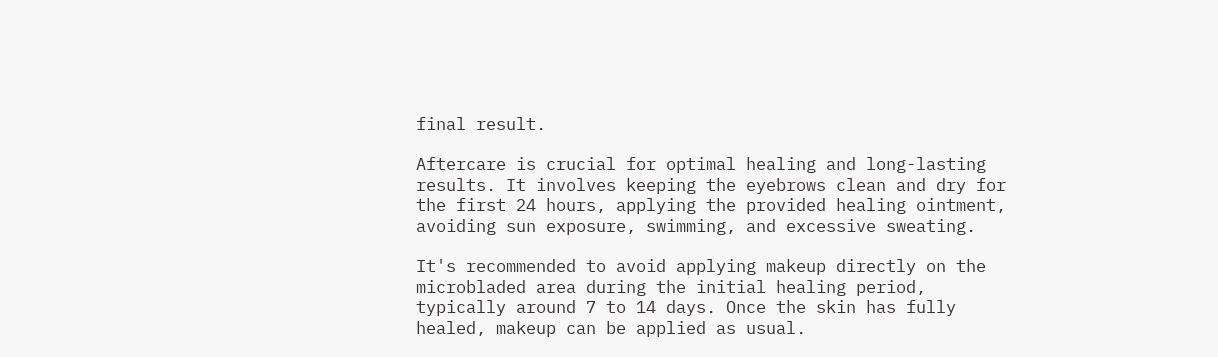final result.

Aftercare is crucial for optimal healing and long-lasting results. It involves keeping the eyebrows clean and dry for the first 24 hours, applying the provided healing ointment, avoiding sun exposure, swimming, and excessive sweating.

It's recommended to avoid applying makeup directly on the microbladed area during the initial healing period, typically around 7 to 14 days. Once the skin has fully healed, makeup can be applied as usual.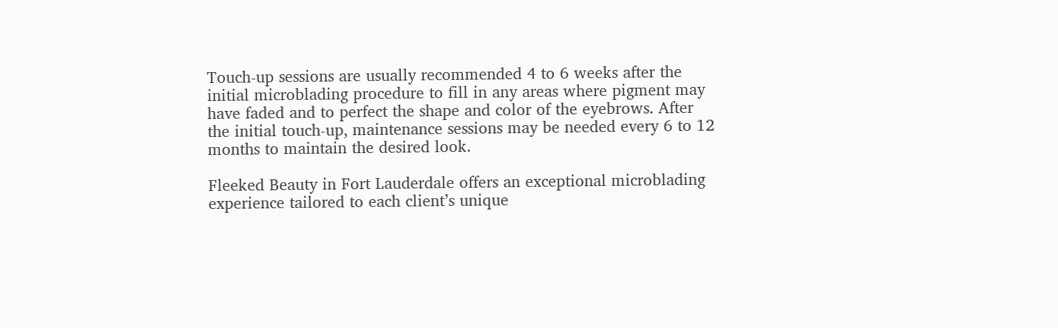Touch-up sessions are usually recommended 4 to 6 weeks after the initial microblading procedure to fill in any areas where pigment may have faded and to perfect the shape and color of the eyebrows. After the initial touch-up, maintenance sessions may be needed every 6 to 12 months to maintain the desired look.

Fleeked Beauty in Fort Lauderdale offers an exceptional microblading experience tailored to each client’s unique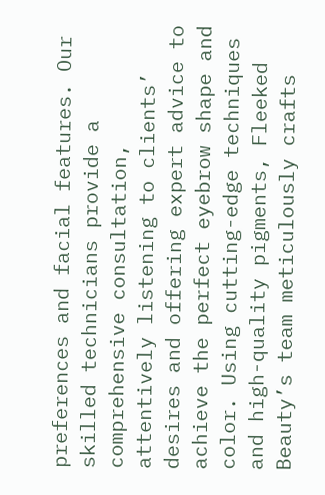preferences and facial features. Our skilled technicians provide a comprehensive consultation, attentively listening to clients’ desires and offering expert advice to achieve the perfect eyebrow shape and color. Using cutting-edge techniques and high-quality pigments, Fleeked Beauty’s team meticulously crafts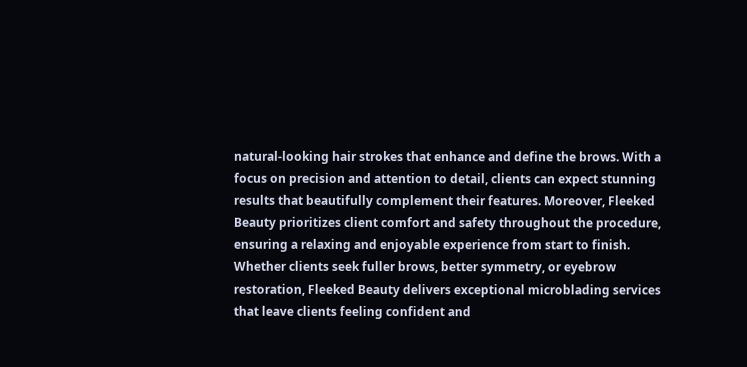natural-looking hair strokes that enhance and define the brows. With a focus on precision and attention to detail, clients can expect stunning results that beautifully complement their features. Moreover, Fleeked Beauty prioritizes client comfort and safety throughout the procedure, ensuring a relaxing and enjoyable experience from start to finish. Whether clients seek fuller brows, better symmetry, or eyebrow restoration, Fleeked Beauty delivers exceptional microblading services that leave clients feeling confident and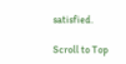satisfied.

Scroll to Top